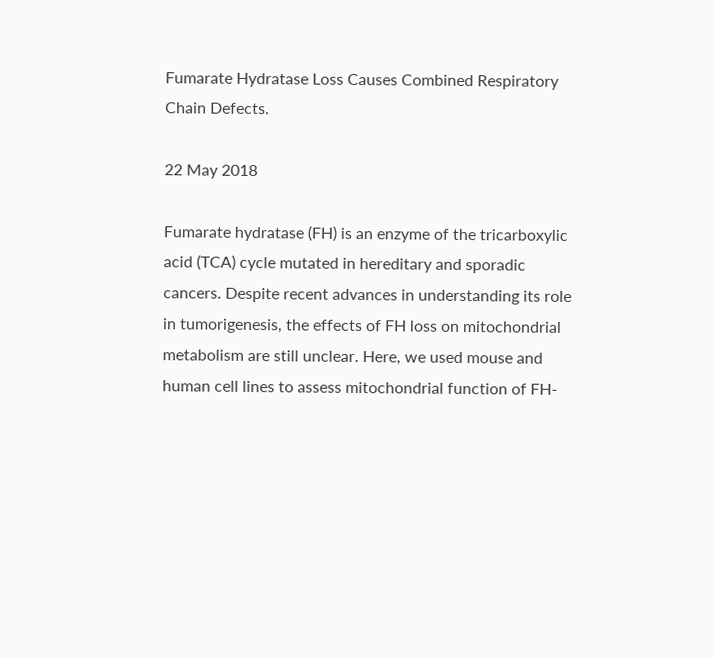Fumarate Hydratase Loss Causes Combined Respiratory Chain Defects.

22 May 2018

Fumarate hydratase (FH) is an enzyme of the tricarboxylic acid (TCA) cycle mutated in hereditary and sporadic cancers. Despite recent advances in understanding its role in tumorigenesis, the effects of FH loss on mitochondrial metabolism are still unclear. Here, we used mouse and human cell lines to assess mitochondrial function of FH-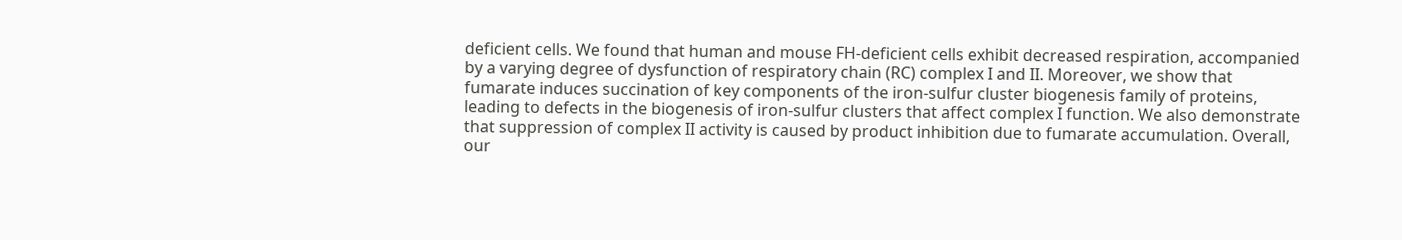deficient cells. We found that human and mouse FH-deficient cells exhibit decreased respiration, accompanied by a varying degree of dysfunction of respiratory chain (RC) complex I and II. Moreover, we show that fumarate induces succination of key components of the iron-sulfur cluster biogenesis family of proteins, leading to defects in the biogenesis of iron-sulfur clusters that affect complex I function. We also demonstrate that suppression of complex II activity is caused by product inhibition due to fumarate accumulation. Overall, our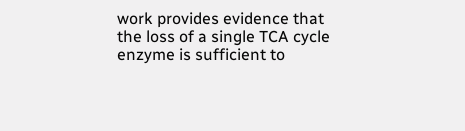work provides evidence that the loss of a single TCA cycle enzyme is sufficient to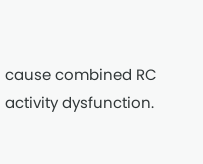cause combined RC activity dysfunction.